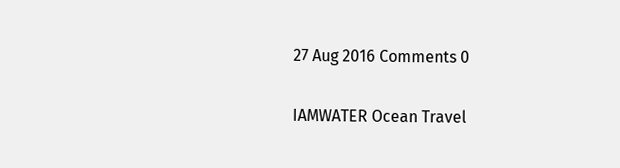27 Aug 2016 Comments 0

IAMWATER Ocean Travel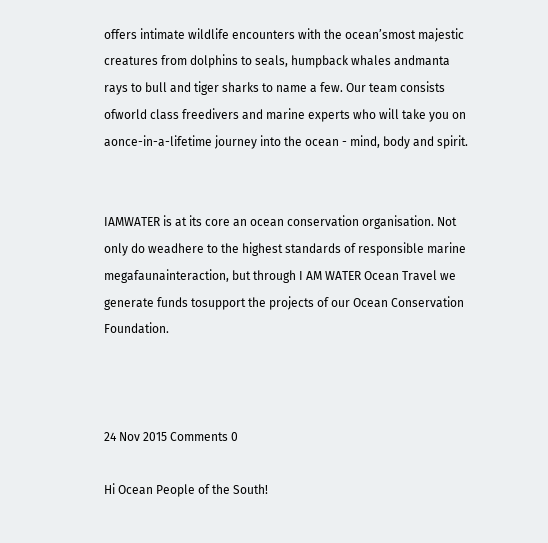offers intimate wildlife encounters with the ocean’smost majestic creatures from dolphins to seals, humpback whales andmanta rays to bull and tiger sharks to name a few. Our team consists ofworld class freedivers and marine experts who will take you on aonce-in-a-lifetime journey into the ocean - mind, body and spirit.


IAMWATER is at its core an ocean conservation organisation. Not only do weadhere to the highest standards of responsible marine megafaunainteraction, but through I AM WATER Ocean Travel we generate funds tosupport the projects of our Ocean Conservation Foundation.



24 Nov 2015 Comments 0

Hi Ocean People of the South!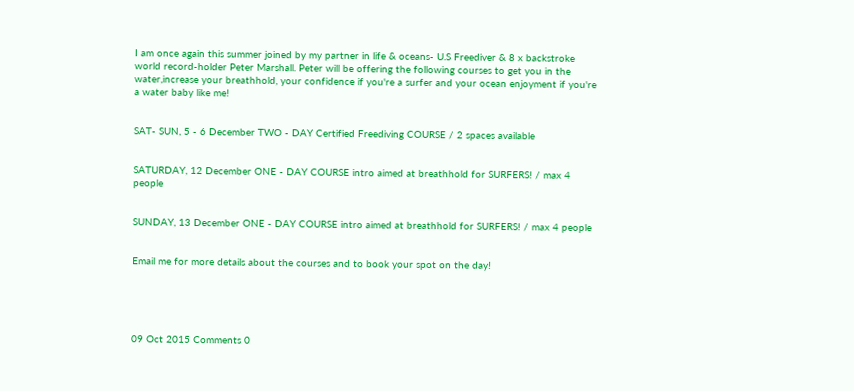I am once again this summer joined by my partner in life & oceans- U.S Freediver & 8 x backstroke world record-holder Peter Marshall. Peter will be offering the following courses to get you in the water,increase your breathhold, your confidence if you're a surfer and your ocean enjoyment if you're a water baby like me!


SAT- SUN, 5 - 6 December TWO - DAY Certified Freediving COURSE / 2 spaces available


SATURDAY, 12 December ONE - DAY COURSE intro aimed at breathhold for SURFERS! / max 4 people


SUNDAY, 13 December ONE - DAY COURSE intro aimed at breathhold for SURFERS! / max 4 people


Email me for more details about the courses and to book your spot on the day!





09 Oct 2015 Comments 0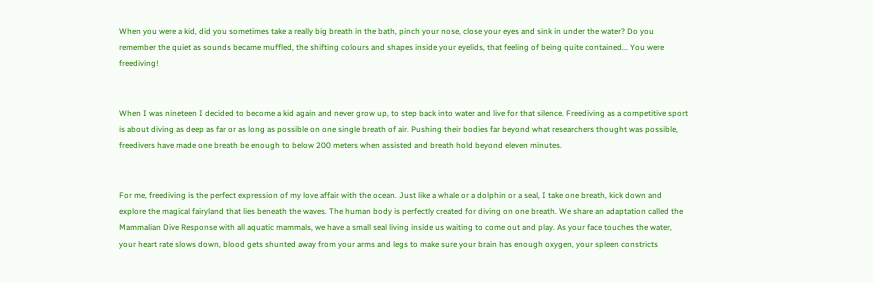When you were a kid, did you sometimes take a really big breath in the bath, pinch your nose, close your eyes and sink in under the water? Do you remember the quiet as sounds became muffled, the shifting colours and shapes inside your eyelids, that feeling of being quite contained... You were freediving!


When I was nineteen I decided to become a kid again and never grow up, to step back into water and live for that silence. Freediving as a competitive sport is about diving as deep as far or as long as possible on one single breath of air. Pushing their bodies far beyond what researchers thought was possible, freedivers have made one breath be enough to below 200 meters when assisted and breath hold beyond eleven minutes.


For me, freediving is the perfect expression of my love affair with the ocean. Just like a whale or a dolphin or a seal, I take one breath, kick down and explore the magical fairyland that lies beneath the waves. The human body is perfectly created for diving on one breath. We share an adaptation called the Mammalian Dive Response with all aquatic mammals, we have a small seal living inside us waiting to come out and play. As your face touches the water, your heart rate slows down, blood gets shunted away from your arms and legs to make sure your brain has enough oxygen, your spleen constricts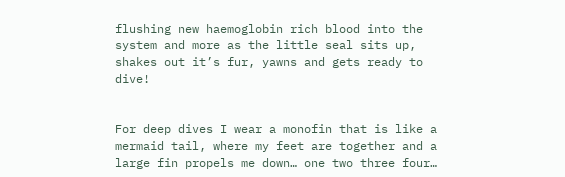flushing new haemoglobin rich blood into the system and more as the little seal sits up, shakes out it’s fur, yawns and gets ready to dive!


For deep dives I wear a monofin that is like a mermaid tail, where my feet are together and a large fin propels me down… one two three four…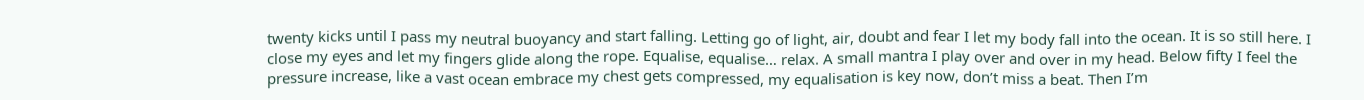twenty kicks until I pass my neutral buoyancy and start falling. Letting go of light, air, doubt and fear I let my body fall into the ocean. It is so still here. I close my eyes and let my fingers glide along the rope. Equalise, equalise… relax. A small mantra I play over and over in my head. Below fifty I feel the pressure increase, like a vast ocean embrace my chest gets compressed, my equalisation is key now, don’t miss a beat. Then I’m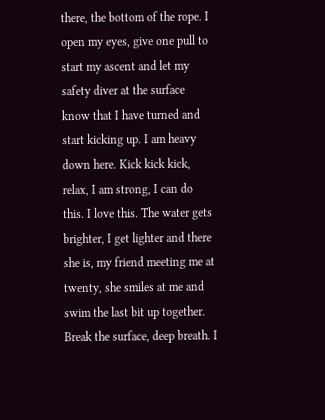there, the bottom of the rope. I open my eyes, give one pull to start my ascent and let my safety diver at the surface know that I have turned and start kicking up. I am heavy down here. Kick kick kick, relax, I am strong, I can do this. I love this. The water gets brighter, I get lighter and there she is, my friend meeting me at twenty, she smiles at me and swim the last bit up together. Break the surface, deep breath. I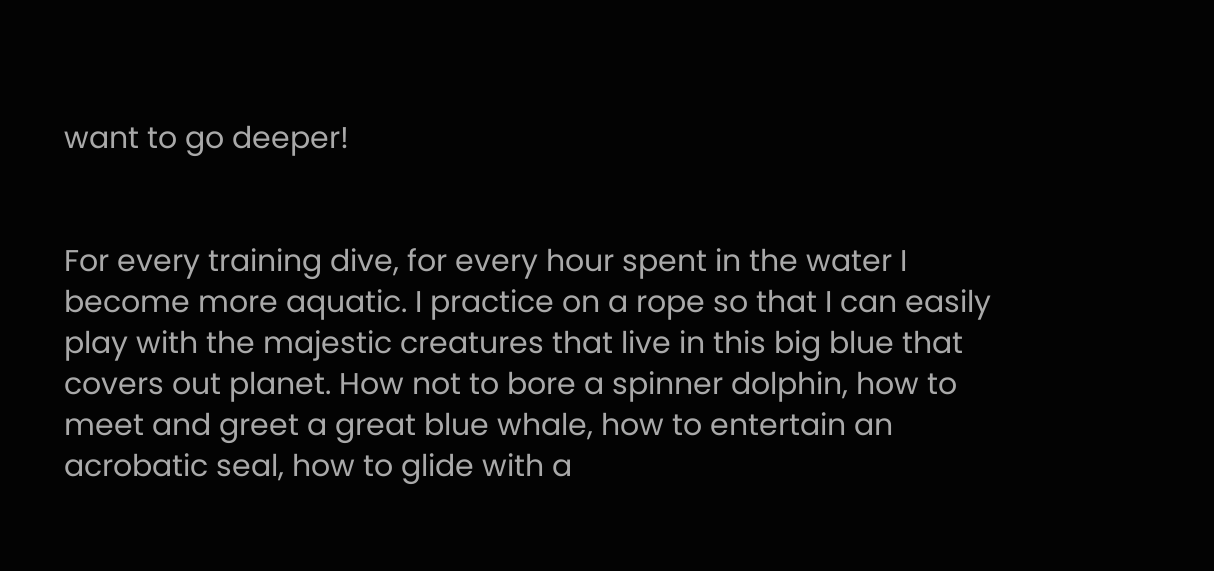want to go deeper!


For every training dive, for every hour spent in the water I become more aquatic. I practice on a rope so that I can easily play with the majestic creatures that live in this big blue that covers out planet. How not to bore a spinner dolphin, how to meet and greet a great blue whale, how to entertain an acrobatic seal, how to glide with a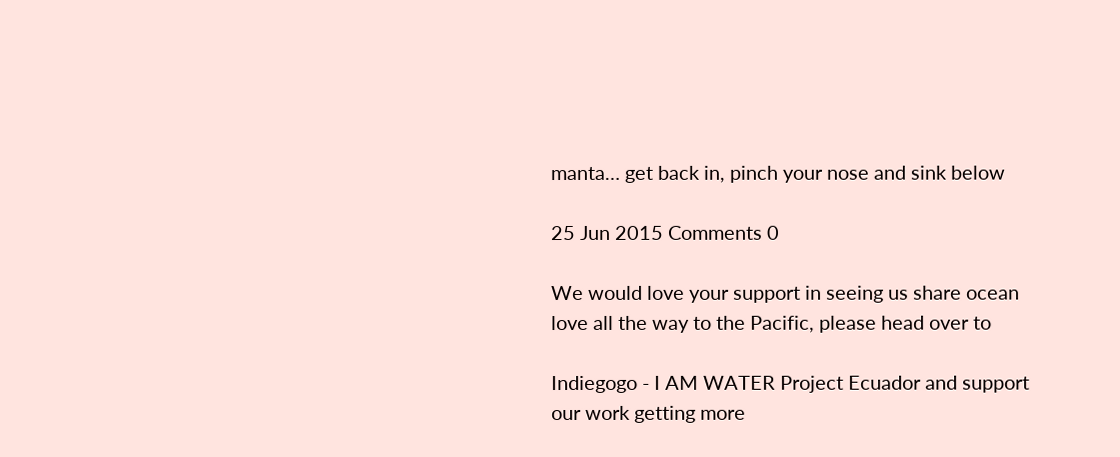manta… get back in, pinch your nose and sink below

25 Jun 2015 Comments 0

We would love your support in seeing us share ocean love all the way to the Pacific, please head over to

Indiegogo - I AM WATER Project Ecuador and support our work getting more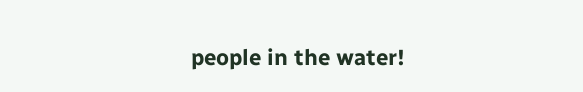people in the water!